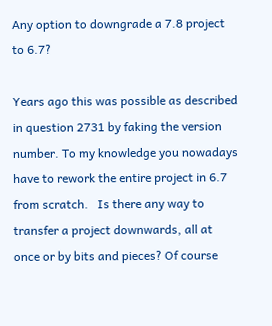Any option to downgrade a 7.8 project to 6.7?

Years ago this was possible as described in question 2731 by faking the version number. To my knowledge you nowadays have to rework the entire project in 6.7 from scratch.   Is there any way to transfer a project downwards, all at once or by bits and pieces? Of course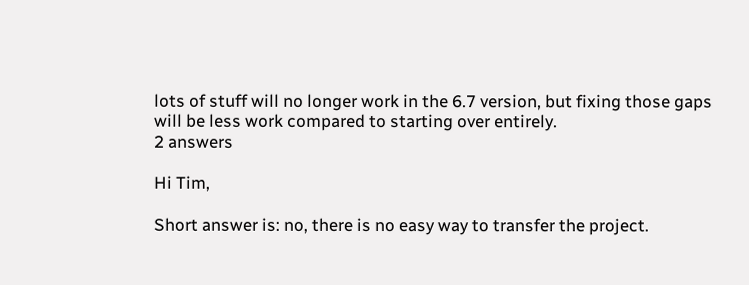lots of stuff will no longer work in the 6.7 version, but fixing those gaps will be less work compared to starting over entirely.
2 answers

Hi Tim,

Short answer is: no, there is no easy way to transfer the project.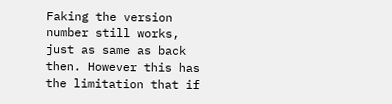Faking the version number still works, just as same as back then. However this has the limitation that if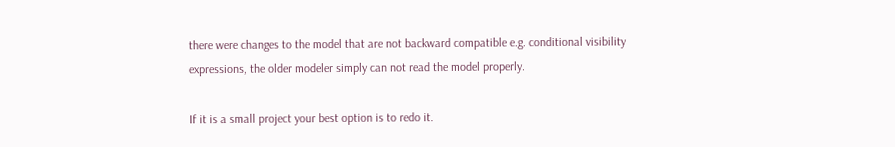there were changes to the model that are not backward compatible e.g. conditional visibility expressions, the older modeler simply can not read the model properly.

If it is a small project your best option is to redo it.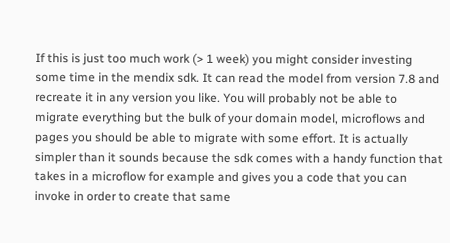If this is just too much work (> 1 week) you might consider investing some time in the mendix sdk. It can read the model from version 7.8 and recreate it in any version you like. You will probably not be able to migrate everything but the bulk of your domain model, microflows and pages you should be able to migrate with some effort. It is actually simpler than it sounds because the sdk comes with a handy function that takes in a microflow for example and gives you a code that you can invoke in order to create that same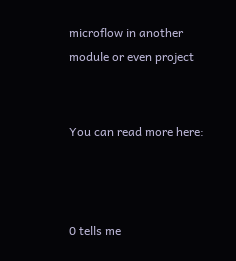microflow in another module or even project


You can read more here:



0 tells me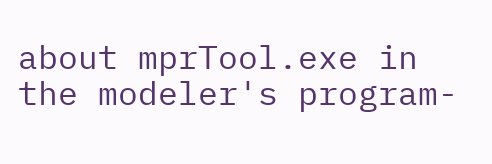about mprTool.exe in the modeler's program-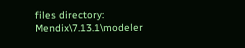files directory: Mendix\7.13.1\modeler